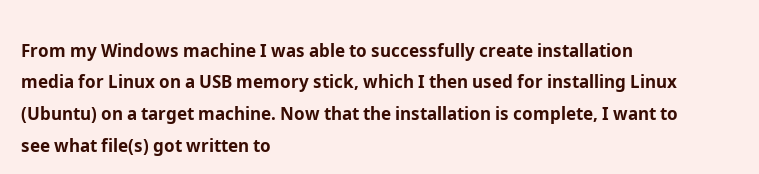From my Windows machine I was able to successfully create installation media for Linux on a USB memory stick, which I then used for installing Linux (Ubuntu) on a target machine. Now that the installation is complete, I want to see what file(s) got written to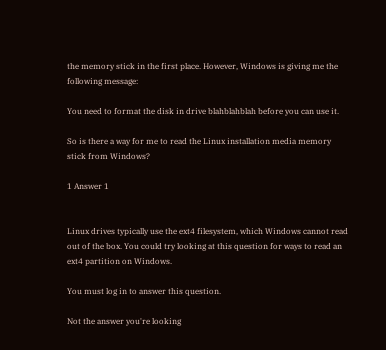the memory stick in the first place. However, Windows is giving me the following message:

You need to format the disk in drive blahblahblah before you can use it.

So is there a way for me to read the Linux installation media memory stick from Windows?

1 Answer 1


Linux drives typically use the ext4 filesystem, which Windows cannot read out of the box. You could try looking at this question for ways to read an ext4 partition on Windows.

You must log in to answer this question.

Not the answer you're looking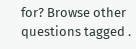for? Browse other questions tagged .